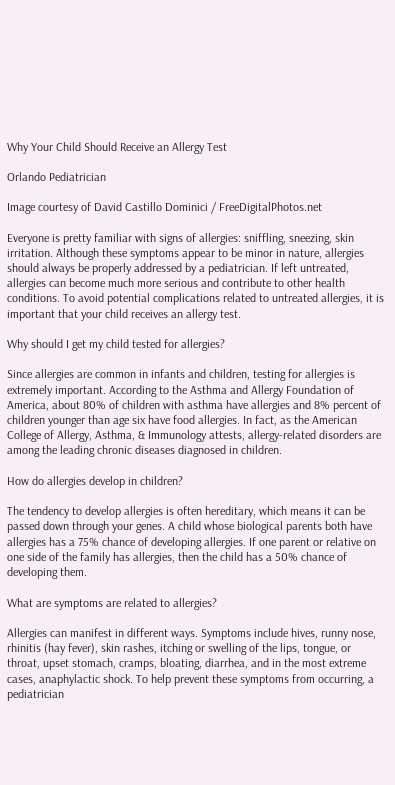Why Your Child Should Receive an Allergy Test

Orlando Pediatrician

Image courtesy of David Castillo Dominici / FreeDigitalPhotos.net

Everyone is pretty familiar with signs of allergies: sniffling, sneezing, skin irritation. Although these symptoms appear to be minor in nature, allergies should always be properly addressed by a pediatrician. If left untreated, allergies can become much more serious and contribute to other health conditions. To avoid potential complications related to untreated allergies, it is important that your child receives an allergy test.

Why should I get my child tested for allergies?

Since allergies are common in infants and children, testing for allergies is extremely important. According to the Asthma and Allergy Foundation of America, about 80% of children with asthma have allergies and 8% percent of children younger than age six have food allergies. In fact, as the American College of Allergy, Asthma, & Immunology attests, allergy-related disorders are among the leading chronic diseases diagnosed in children.

How do allergies develop in children?

The tendency to develop allergies is often hereditary, which means it can be passed down through your genes. A child whose biological parents both have allergies has a 75% chance of developing allergies. If one parent or relative on one side of the family has allergies, then the child has a 50% chance of developing them.

What are symptoms are related to allergies?

Allergies can manifest in different ways. Symptoms include hives, runny nose, rhinitis (hay fever), skin rashes, itching or swelling of the lips, tongue, or throat, upset stomach, cramps, bloating, diarrhea, and in the most extreme cases, anaphylactic shock. To help prevent these symptoms from occurring, a pediatrician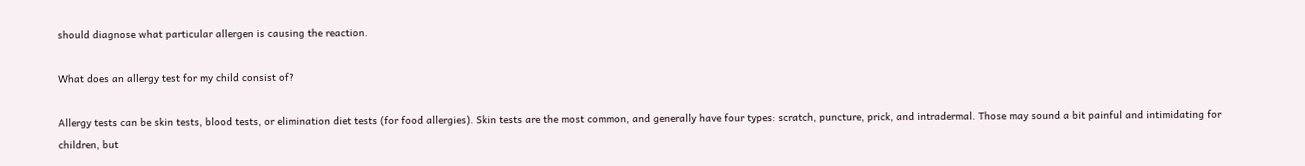should diagnose what particular allergen is causing the reaction.

What does an allergy test for my child consist of?

Allergy tests can be skin tests, blood tests, or elimination diet tests (for food allergies). Skin tests are the most common, and generally have four types: scratch, puncture, prick, and intradermal. Those may sound a bit painful and intimidating for children, but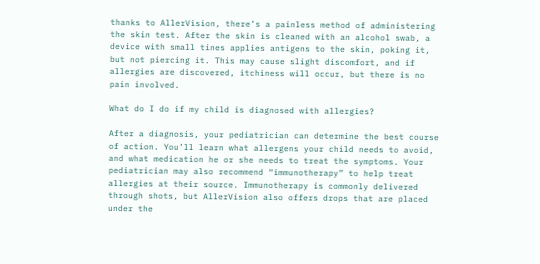thanks to AllerVision, there’s a painless method of administering the skin test. After the skin is cleaned with an alcohol swab, a device with small tines applies antigens to the skin, poking it, but not piercing it. This may cause slight discomfort, and if allergies are discovered, itchiness will occur, but there is no pain involved.

What do I do if my child is diagnosed with allergies?

After a diagnosis, your pediatrician can determine the best course of action. You’ll learn what allergens your child needs to avoid, and what medication he or she needs to treat the symptoms. Your pediatrician may also recommend “immunotherapy” to help treat allergies at their source. Immunotherapy is commonly delivered through shots, but AllerVision also offers drops that are placed under the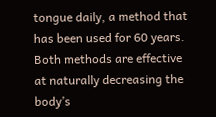tongue daily, a method that has been used for 60 years. Both methods are effective at naturally decreasing the body’s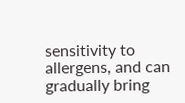sensitivity to allergens, and can gradually bring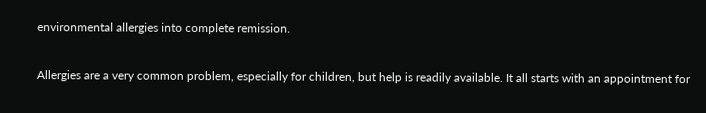environmental allergies into complete remission.

Allergies are a very common problem, especially for children, but help is readily available. It all starts with an appointment for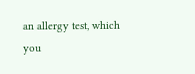an allergy test, which you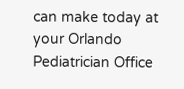can make today at your Orlando Pediatrician Office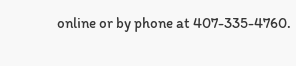online or by phone at 407-335-4760.